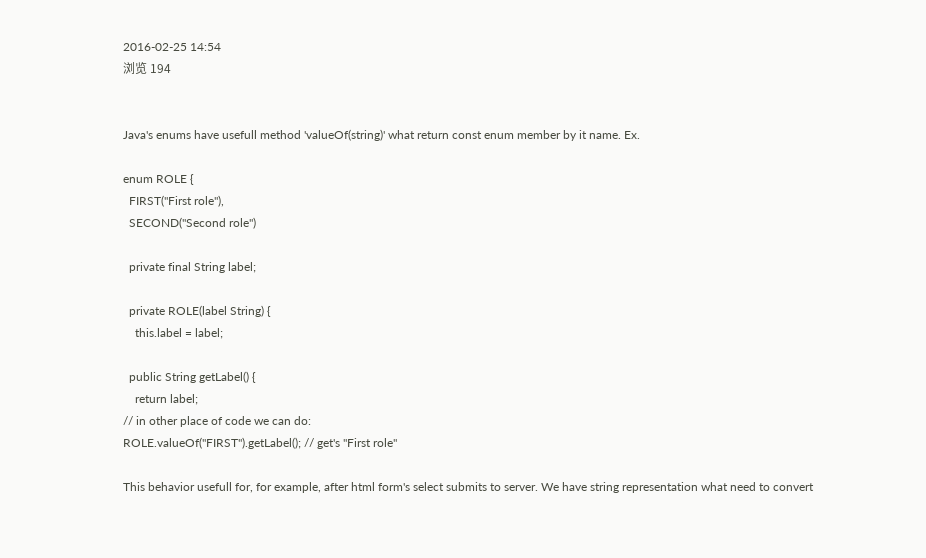2016-02-25 14:54
浏览 194


Java's enums have usefull method 'valueOf(string)' what return const enum member by it name. Ex.

enum ROLE {
  FIRST("First role"),
  SECOND("Second role")

  private final String label;

  private ROLE(label String) {
    this.label = label;

  public String getLabel() {
    return label;
// in other place of code we can do:
ROLE.valueOf("FIRST").getLabel(); // get's "First role"

This behavior usefull for, for example, after html form's select submits to server. We have string representation what need to convert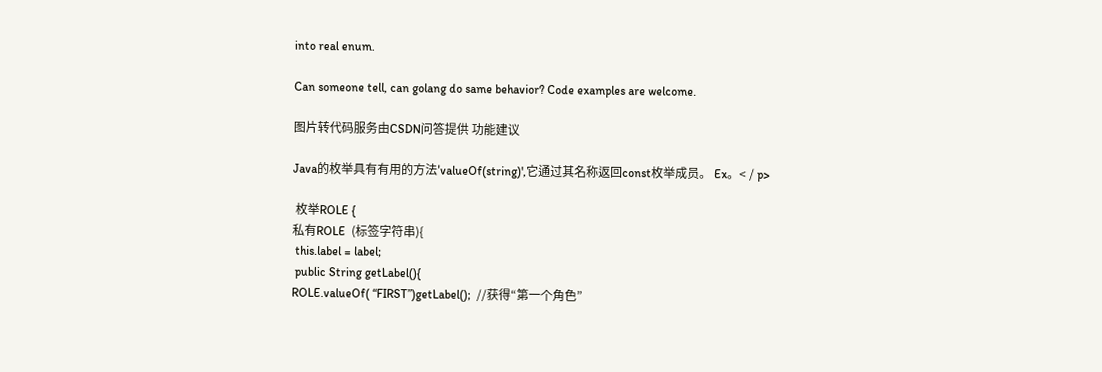into real enum.

Can someone tell, can golang do same behavior? Code examples are welcome.

图片转代码服务由CSDN问答提供 功能建议

Java的枚举具有有用的方法'valueOf(string)',它通过其名称返回const枚举成员。 Ex。< / p>

 枚举ROLE {
私有ROLE  (标签字符串){
 this.label = label;
 public String getLabel(){
ROLE.valueOf( “FIRST”)getLabel();  //获得“第一个角色”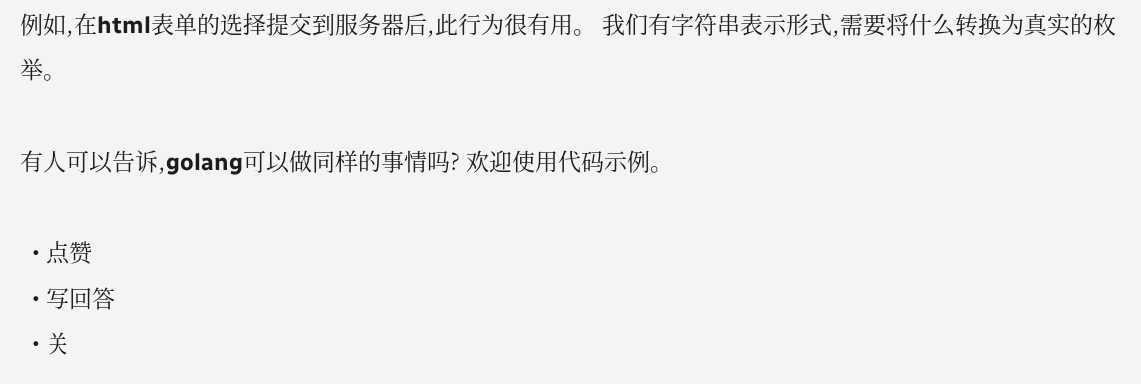例如,在html表单的选择提交到服务器后,此行为很有用。 我们有字符串表示形式,需要将什么转换为真实的枚举。

有人可以告诉,golang可以做同样的事情吗? 欢迎使用代码示例。

  • 点赞
  • 写回答
  • 关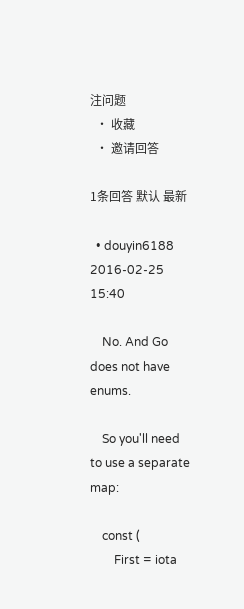注问题
  • 收藏
  • 邀请回答

1条回答 默认 最新

  • douyin6188 2016-02-25 15:40

    No. And Go does not have enums.

    So you'll need to use a separate map:

    const (
        First = iota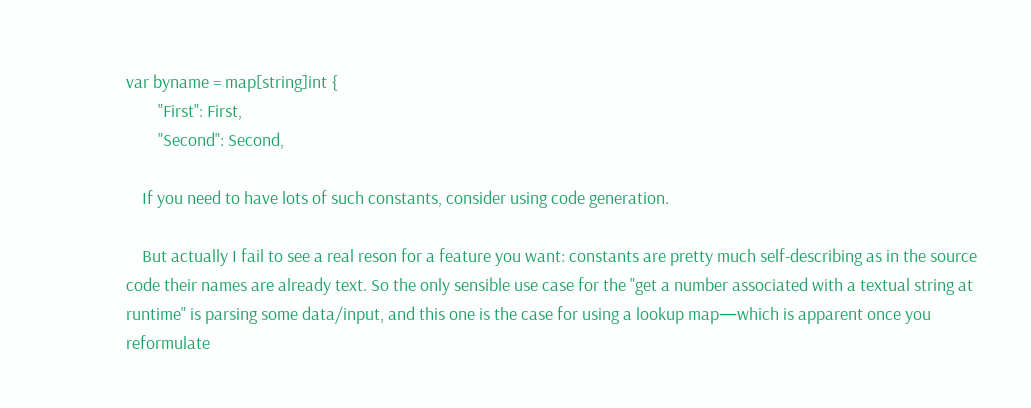var byname = map[string]int {
        "First": First,
        "Second": Second,

    If you need to have lots of such constants, consider using code generation.

    But actually I fail to see a real reson for a feature you want: constants are pretty much self-describing as in the source code their names are already text. So the only sensible use case for the "get a number associated with a textual string at runtime" is parsing some data/input, and this one is the case for using a lookup map—which is apparent once you reformulate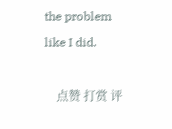the problem like I did.

    点赞 打赏 评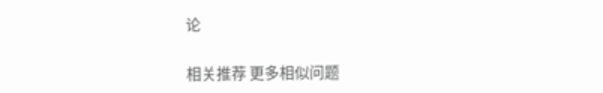论

相关推荐 更多相似问题